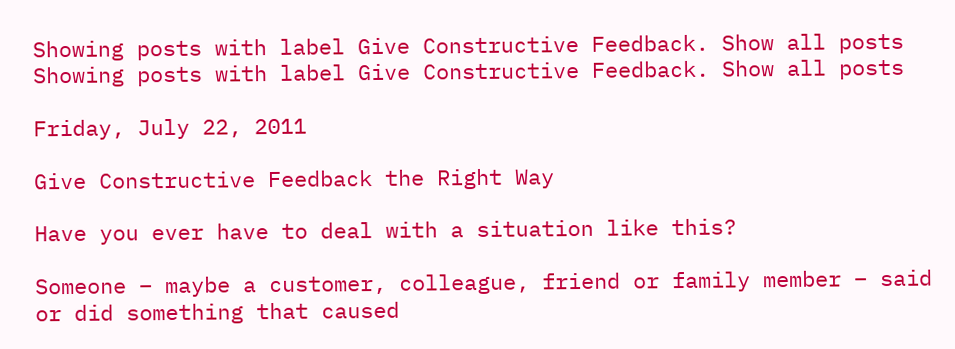Showing posts with label Give Constructive Feedback. Show all posts
Showing posts with label Give Constructive Feedback. Show all posts

Friday, July 22, 2011

Give Constructive Feedback the Right Way

Have you ever have to deal with a situation like this?

Someone – maybe a customer, colleague, friend or family member – said or did something that caused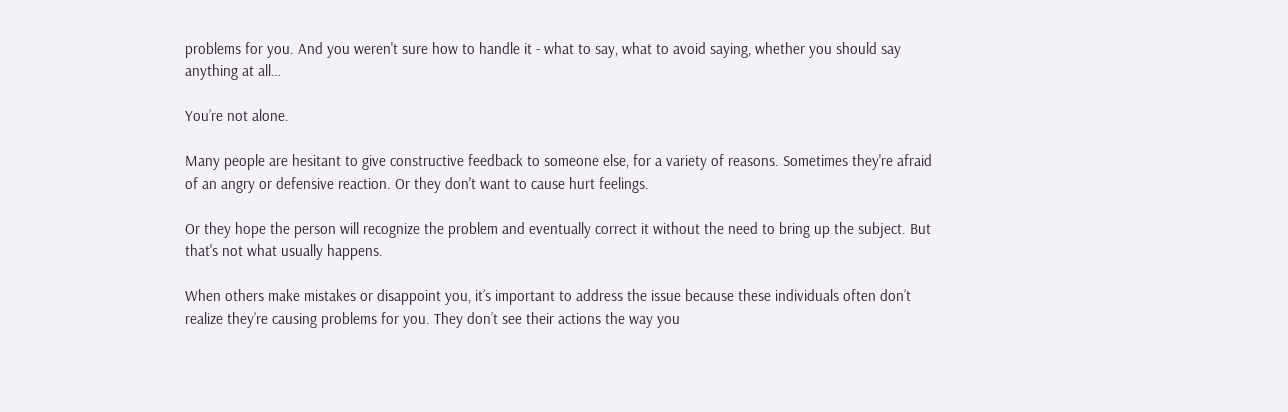problems for you. And you weren't sure how to handle it - what to say, what to avoid saying, whether you should say anything at all…

You’re not alone.

Many people are hesitant to give constructive feedback to someone else, for a variety of reasons. Sometimes they're afraid of an angry or defensive reaction. Or they don't want to cause hurt feelings.

Or they hope the person will recognize the problem and eventually correct it without the need to bring up the subject. But that's not what usually happens.

When others make mistakes or disappoint you, it’s important to address the issue because these individuals often don’t realize they’re causing problems for you. They don’t see their actions the way you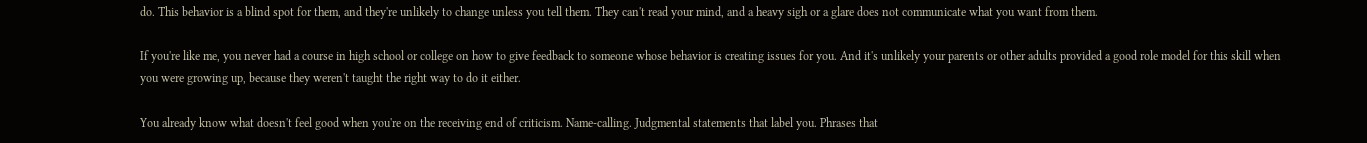do. This behavior is a blind spot for them, and they're unlikely to change unless you tell them. They can't read your mind, and a heavy sigh or a glare does not communicate what you want from them.

If you're like me, you never had a course in high school or college on how to give feedback to someone whose behavior is creating issues for you. And it's unlikely your parents or other adults provided a good role model for this skill when you were growing up, because they weren't taught the right way to do it either.

You already know what doesn't feel good when you're on the receiving end of criticism. Name-calling. Judgmental statements that label you. Phrases that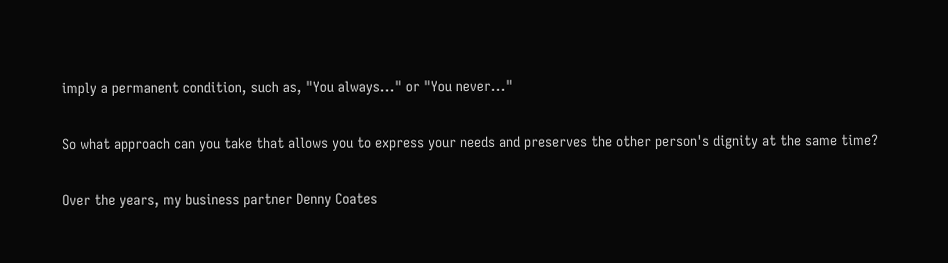imply a permanent condition, such as, "You always..." or "You never..."

So what approach can you take that allows you to express your needs and preserves the other person's dignity at the same time?

Over the years, my business partner Denny Coates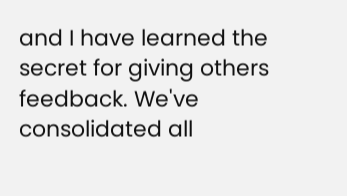and I have learned the secret for giving others feedback. We've consolidated all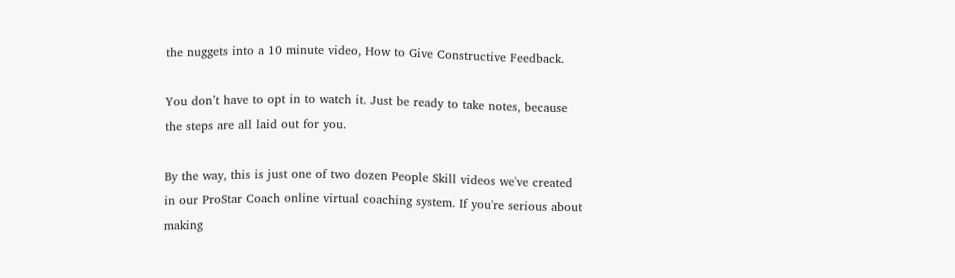the nuggets into a 10 minute video, How to Give Constructive Feedback.

You don’t have to opt in to watch it. Just be ready to take notes, because the steps are all laid out for you.

By the way, this is just one of two dozen People Skill videos we've created in our ProStar Coach online virtual coaching system. If you're serious about making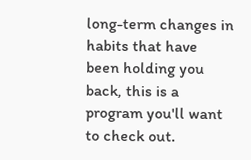long-term changes in habits that have been holding you back, this is a program you'll want to check out.